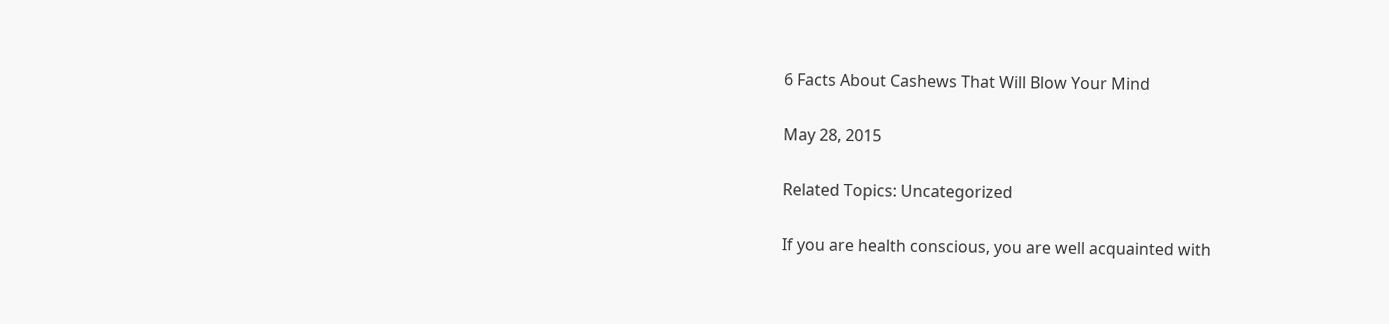6 Facts About Cashews That Will Blow Your Mind

May 28, 2015

Related Topics: Uncategorized

If you are health conscious, you are well acquainted with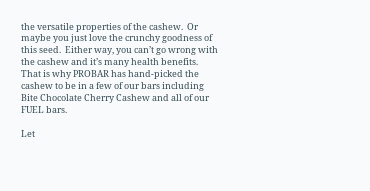the versatile properties of the cashew.  Or maybe you just love the crunchy goodness of this seed.  Either way, you can’t go wrong with the cashew and it’s many health benefits.  That is why PROBAR has hand-picked the cashew to be in a few of our bars including Bite Chocolate Cherry Cashew and all of our FUEL bars.

Let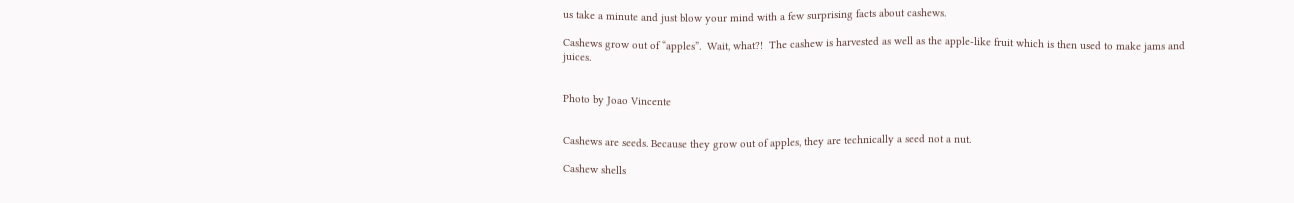us take a minute and just blow your mind with a few surprising facts about cashews.

Cashews grow out of “apples”.  Wait, what?!  The cashew is harvested as well as the apple-like fruit which is then used to make jams and juices.


Photo by Joao Vincente


Cashews are seeds. Because they grow out of apples, they are technically a seed not a nut.

Cashew shells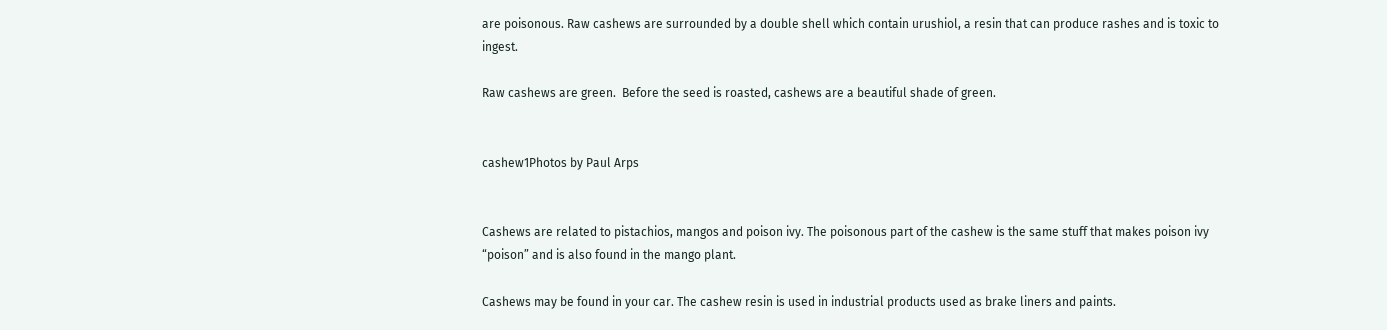are poisonous. Raw cashews are surrounded by a double shell which contain urushiol, a resin that can produce rashes and is toxic to ingest.

Raw cashews are green.  Before the seed is roasted, cashews are a beautiful shade of green.


cashew1Photos by Paul Arps


Cashews are related to pistachios, mangos and poison ivy. The poisonous part of the cashew is the same stuff that makes poison ivy “poison” and is also found in the mango plant.

Cashews may be found in your car. The cashew resin is used in industrial products used as brake liners and paints.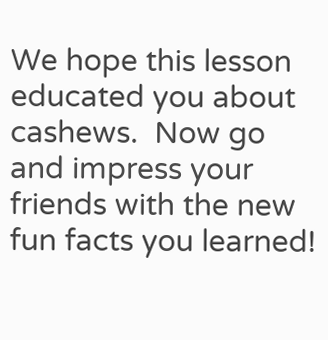We hope this lesson educated you about cashews.  Now go and impress your friends with the new fun facts you learned!